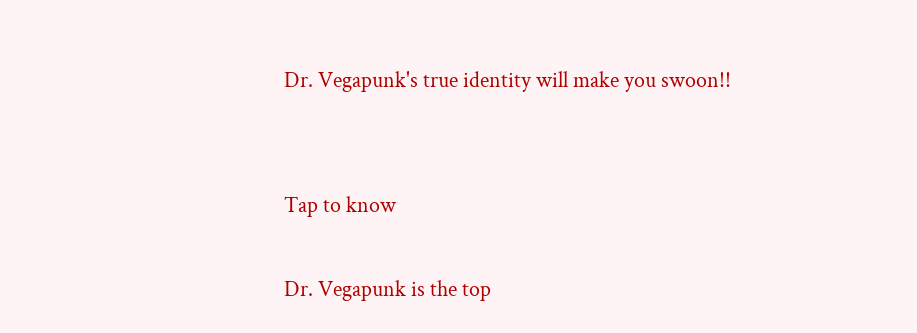Dr. Vegapunk's true identity will make you swoon!!


Tap to know

Dr. Vegapunk is the top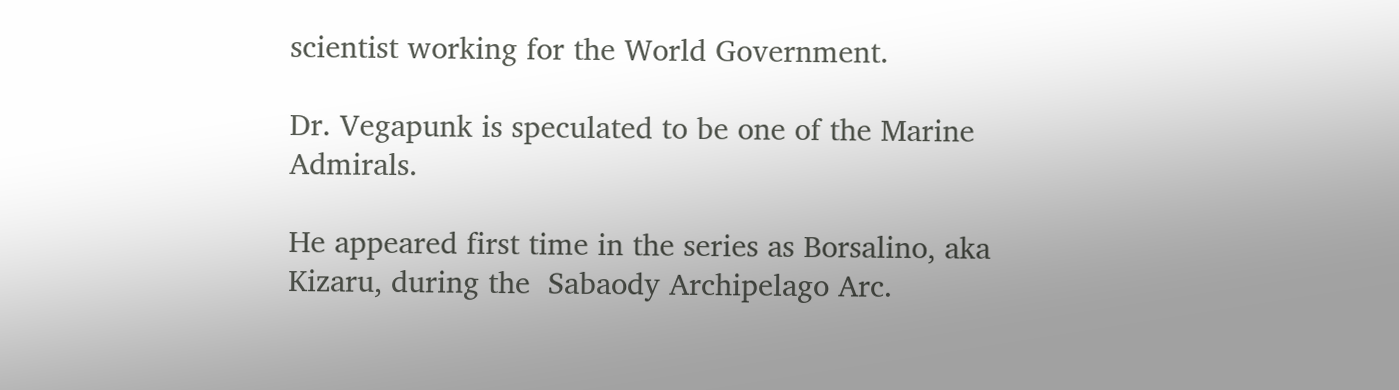scientist working for the World Government.

Dr. Vegapunk is speculated to be one of the Marine Admirals.

He appeared first time in the series as Borsalino, aka Kizaru, during the  Sabaody Archipelago Arc.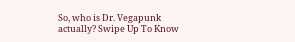So, who is Dr. Vegapunk actually? Swipe Up To Know